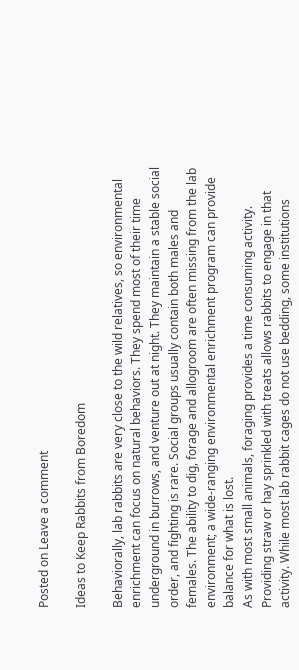Posted on Leave a comment

Ideas to Keep Rabbits from Boredom

Behaviorally, lab rabbits are very close to the wild relatives, so environmental enrichment can focus on natural behaviors. They spend most of their time underground in burrows, and venture out at night. They maintain a stable social order, and fighting is rare. Social groups usually contain both males and females. The ability to dig, forage and allogroom are often missing from the lab environment; a wide-ranging environmental enrichment program can provide balance for what is lost.
As with most small animals, foraging provides a time consuming activity. Providing straw or hay sprinkled with treats allows rabbits to engage in that activity. While most lab rabbit cages do not use bedding, some institutions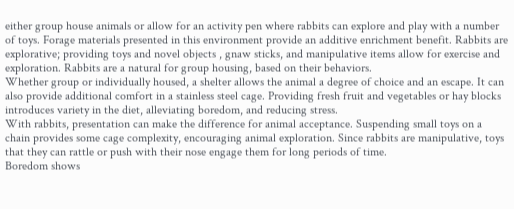either group house animals or allow for an activity pen where rabbits can explore and play with a number of toys. Forage materials presented in this environment provide an additive enrichment benefit. Rabbits are explorative; providing toys and novel objects , gnaw sticks, and manipulative items allow for exercise and exploration. Rabbits are a natural for group housing, based on their behaviors.
Whether group or individually housed, a shelter allows the animal a degree of choice and an escape. It can also provide additional comfort in a stainless steel cage. Providing fresh fruit and vegetables or hay blocks introduces variety in the diet, alleviating boredom, and reducing stress.
With rabbits, presentation can make the difference for animal acceptance. Suspending small toys on a chain provides some cage complexity, encouraging animal exploration. Since rabbits are manipulative, toys that they can rattle or push with their nose engage them for long periods of time.
Boredom shows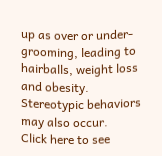up as over or under-grooming, leading to hairballs, weight loss and obesity. Stereotypic behaviors may also occur.
Click here to see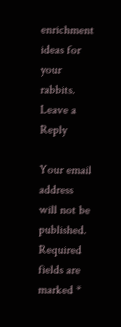enrichment ideas for your rabbits.
Leave a Reply

Your email address will not be published. Required fields are marked *